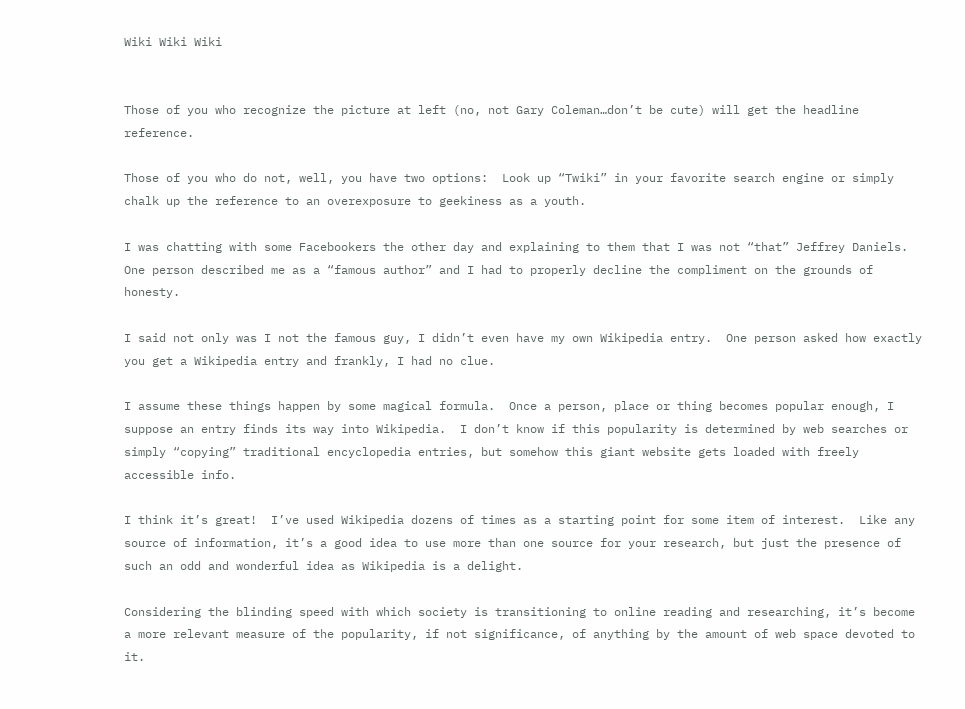Wiki Wiki Wiki


Those of you who recognize the picture at left (no, not Gary Coleman…don’t be cute) will get the headline reference.

Those of you who do not, well, you have two options:  Look up “Twiki” in your favorite search engine or simply chalk up the reference to an overexposure to geekiness as a youth.

I was chatting with some Facebookers the other day and explaining to them that I was not “that” Jeffrey Daniels.  One person described me as a “famous author” and I had to properly decline the compliment on the grounds of honesty.

I said not only was I not the famous guy, I didn’t even have my own Wikipedia entry.  One person asked how exactly you get a Wikipedia entry and frankly, I had no clue.

I assume these things happen by some magical formula.  Once a person, place or thing becomes popular enough, I suppose an entry finds its way into Wikipedia.  I don’t know if this popularity is determined by web searches or simply “copying” traditional encyclopedia entries, but somehow this giant website gets loaded with freely accessible info.

I think it’s great!  I’ve used Wikipedia dozens of times as a starting point for some item of interest.  Like any source of information, it’s a good idea to use more than one source for your research, but just the presence of such an odd and wonderful idea as Wikipedia is a delight.

Considering the blinding speed with which society is transitioning to online reading and researching, it’s become a more relevant measure of the popularity, if not significance, of anything by the amount of web space devoted to it.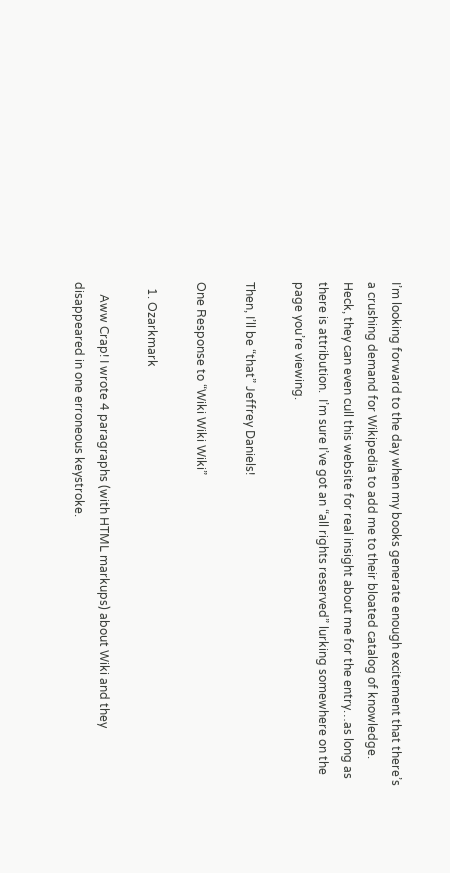I’m looking forward to the day when my books generate enough excitement that there’s a crushing demand for Wikipedia to add me to their bloated catalog of knowledge.  Heck, they can even cull this website for real insight about me for the entry…as long as there is attribution.  I’m sure I’ve got an “all rights reserved” lurking somewhere on the page you’re viewing.

Then, I’ll be “that” Jeffrey Daniels!

One Response to “Wiki Wiki Wiki”

  1. Ozarkmark

    Aww Crap! I wrote 4 paragraphs (with HTML markups) about Wiki and they disappeared in one erroneous keystroke.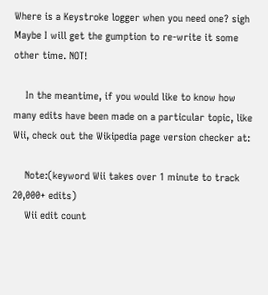Where is a Keystroke logger when you need one? sigh Maybe I will get the gumption to re-write it some other time. NOT!

    In the meantime, if you would like to know how many edits have been made on a particular topic, like Wii, check out the Wikipedia page version checker at:

    Note:(keyword Wii takes over 1 minute to track 20,000+ edits)
    Wii edit count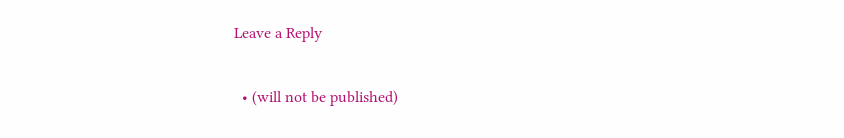Leave a Reply

  • (will not be published)